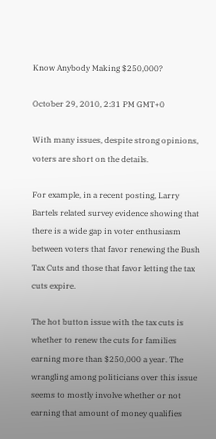Know Anybody Making $250,000?

October 29, 2010, 2:31 PM GMT+0

With many issues, despite strong opinions, voters are short on the details.

For example, in a recent posting, Larry Bartels related survey evidence showing that there is a wide gap in voter enthusiasm between voters that favor renewing the Bush Tax Cuts and those that favor letting the tax cuts expire.

The hot button issue with the tax cuts is whether to renew the cuts for families earning more than $250,000 a year. The wrangling among politicians over this issue seems to mostly involve whether or not earning that amount of money qualifies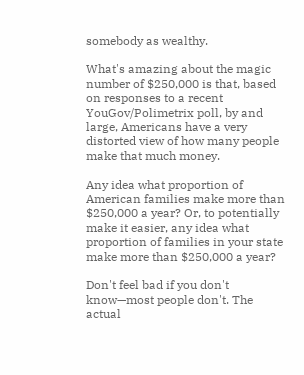somebody as wealthy.

What's amazing about the magic number of $250,000 is that, based on responses to a recent YouGov/Polimetrix poll, by and large, Americans have a very distorted view of how many people make that much money.

Any idea what proportion of American families make more than $250,000 a year? Or, to potentially make it easier, any idea what proportion of families in your state make more than $250,000 a year?

Don't feel bad if you don't know—most people don't. The actual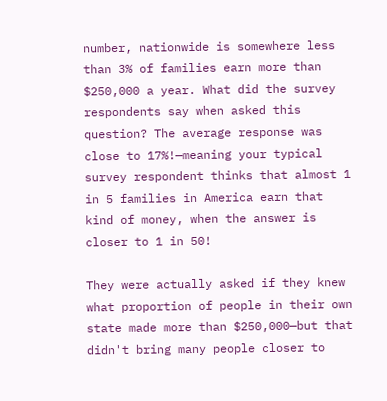number, nationwide is somewhere less than 3% of families earn more than $250,000 a year. What did the survey respondents say when asked this question? The average response was close to 17%!—meaning your typical survey respondent thinks that almost 1 in 5 families in America earn that kind of money, when the answer is closer to 1 in 50!

They were actually asked if they knew what proportion of people in their own state made more than $250,000—but that didn't bring many people closer to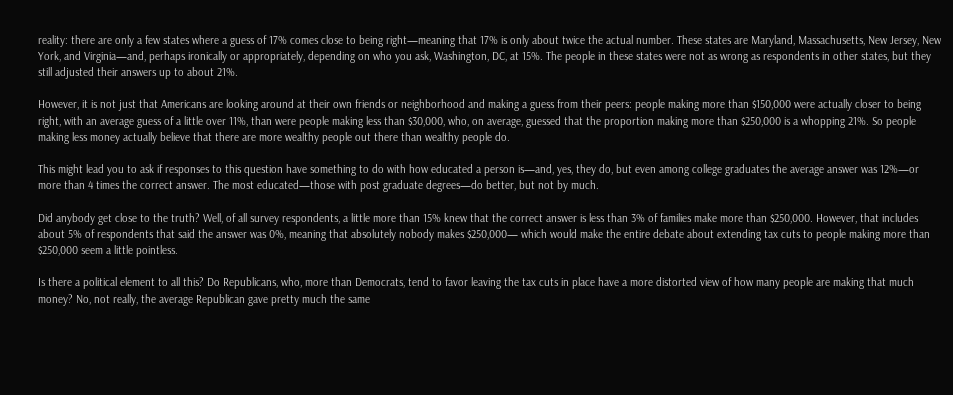reality: there are only a few states where a guess of 17% comes close to being right—meaning that 17% is only about twice the actual number. These states are Maryland, Massachusetts, New Jersey, New York, and Virginia—and, perhaps ironically or appropriately, depending on who you ask, Washington, DC, at 15%. The people in these states were not as wrong as respondents in other states, but they still adjusted their answers up to about 21%.

However, it is not just that Americans are looking around at their own friends or neighborhood and making a guess from their peers: people making more than $150,000 were actually closer to being right, with an average guess of a little over 11%, than were people making less than $30,000, who, on average, guessed that the proportion making more than $250,000 is a whopping 21%. So people making less money actually believe that there are more wealthy people out there than wealthy people do.

This might lead you to ask if responses to this question have something to do with how educated a person is—and, yes, they do, but even among college graduates the average answer was 12%—or more than 4 times the correct answer. The most educated—those with post graduate degrees—do better, but not by much.

Did anybody get close to the truth? Well, of all survey respondents, a little more than 15% knew that the correct answer is less than 3% of families make more than $250,000. However, that includes about 5% of respondents that said the answer was 0%, meaning that absolutely nobody makes $250,000— which would make the entire debate about extending tax cuts to people making more than $250,000 seem a little pointless.

Is there a political element to all this? Do Republicans, who, more than Democrats, tend to favor leaving the tax cuts in place have a more distorted view of how many people are making that much money? No, not really, the average Republican gave pretty much the same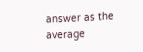answer as the average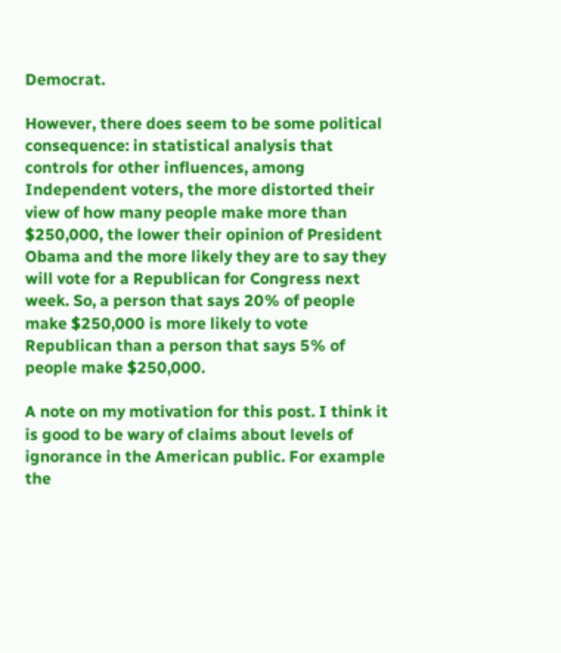Democrat.

However, there does seem to be some political consequence: in statistical analysis that controls for other influences, among Independent voters, the more distorted their view of how many people make more than $250,000, the lower their opinion of President Obama and the more likely they are to say they will vote for a Republican for Congress next week. So, a person that says 20% of people make $250,000 is more likely to vote Republican than a person that says 5% of people make $250,000.

A note on my motivation for this post. I think it is good to be wary of claims about levels of ignorance in the American public. For example the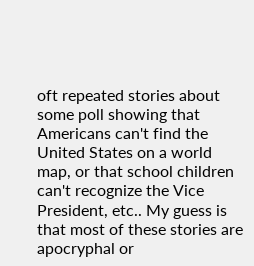oft repeated stories about some poll showing that Americans can't find the United States on a world map, or that school children can't recognize the Vice President, etc.. My guess is that most of these stories are apocryphal or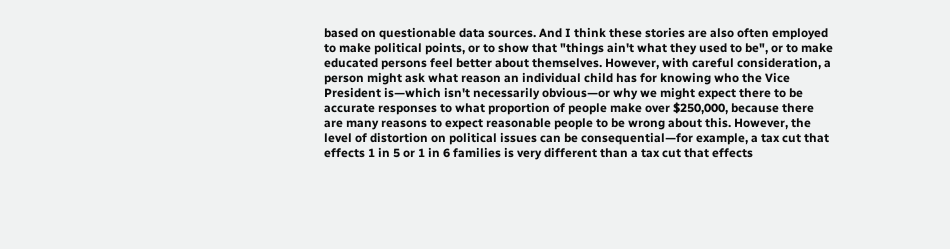based on questionable data sources. And I think these stories are also often employed to make political points, or to show that "things ain't what they used to be", or to make educated persons feel better about themselves. However, with careful consideration, a person might ask what reason an individual child has for knowing who the Vice President is—which isn't necessarily obvious—or why we might expect there to be accurate responses to what proportion of people make over $250,000, because there are many reasons to expect reasonable people to be wrong about this. However, the level of distortion on political issues can be consequential—for example, a tax cut that effects 1 in 5 or 1 in 6 families is very different than a tax cut that effects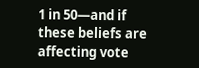1 in 50—and if these beliefs are affecting vote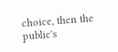choice, then the public's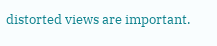distorted views are important.